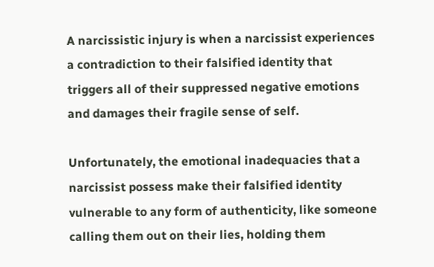A narcissistic injury is when a narcissist experiences a contradiction to their falsified identity that triggers all of their suppressed negative emotions and damages their fragile sense of self.

Unfortunately, the emotional inadequacies that a narcissist possess make their falsified identity vulnerable to any form of authenticity, like someone calling them out on their lies, holding them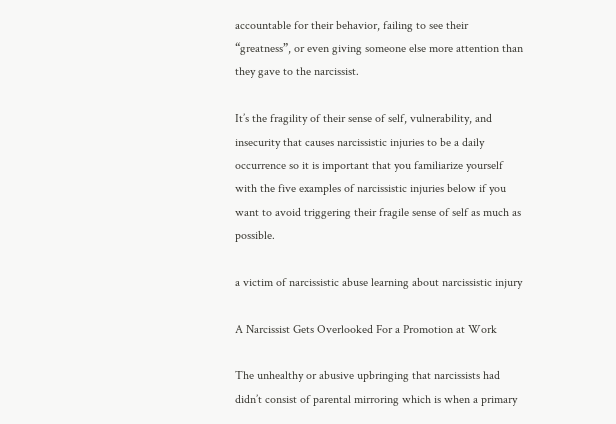accountable for their behavior, failing to see their “greatness”, or even giving someone else more attention than they gave to the narcissist.

It’s the fragility of their sense of self, vulnerability, and insecurity that causes narcissistic injuries to be a daily occurrence so it is important that you familiarize yourself with the five examples of narcissistic injuries below if you want to avoid triggering their fragile sense of self as much as possible.

a victim of narcissistic abuse learning about narcissistic injury

A Narcissist Gets Overlooked For a Promotion at Work

The unhealthy or abusive upbringing that narcissists had didn’t consist of parental mirroring which is when a primary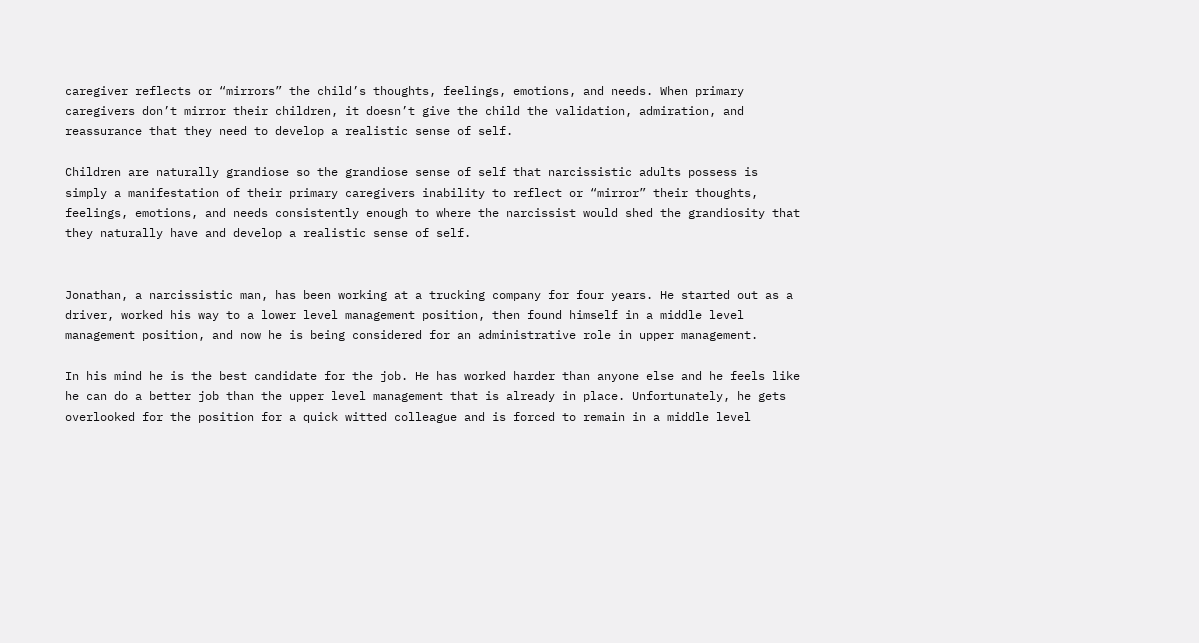caregiver reflects or “mirrors” the child’s thoughts, feelings, emotions, and needs. When primary caregivers don’t mirror their children, it doesn’t give the child the validation, admiration, and reassurance that they need to develop a realistic sense of self.

Children are naturally grandiose so the grandiose sense of self that narcissistic adults possess is simply a manifestation of their primary caregivers inability to reflect or “mirror” their thoughts, feelings, emotions, and needs consistently enough to where the narcissist would shed the grandiosity that they naturally have and develop a realistic sense of self.


Jonathan, a narcissistic man, has been working at a trucking company for four years. He started out as a driver, worked his way to a lower level management position, then found himself in a middle level management position, and now he is being considered for an administrative role in upper management.

In his mind he is the best candidate for the job. He has worked harder than anyone else and he feels like he can do a better job than the upper level management that is already in place. Unfortunately, he gets overlooked for the position for a quick witted colleague and is forced to remain in a middle level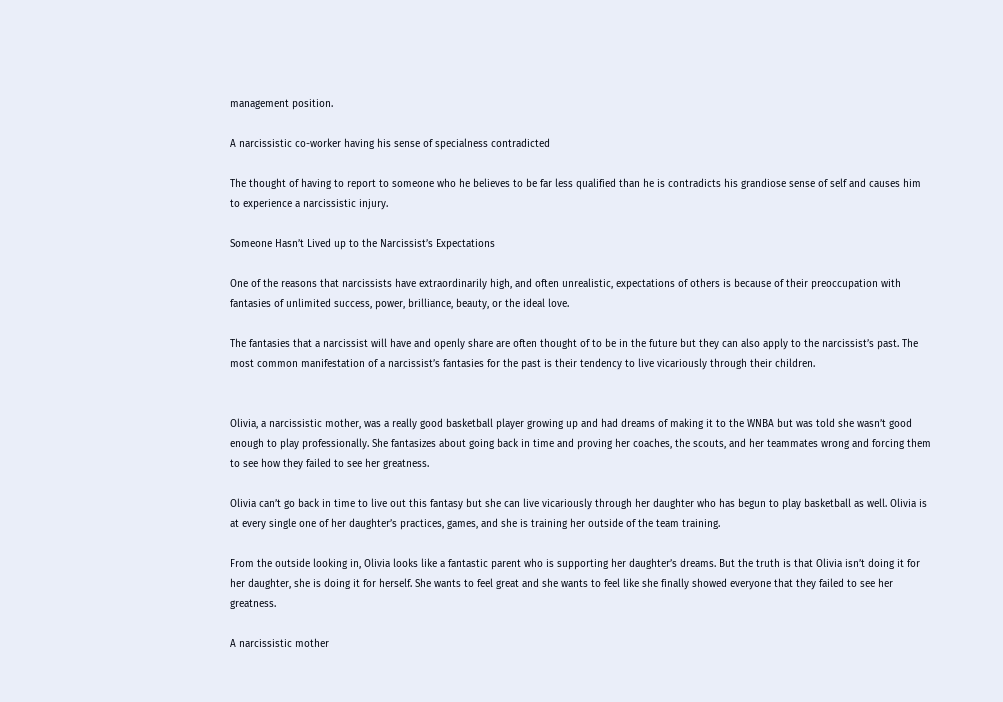management position.

A narcissistic co-worker having his sense of specialness contradicted

The thought of having to report to someone who he believes to be far less qualified than he is contradicts his grandiose sense of self and causes him to experience a narcissistic injury.

Someone Hasn’t Lived up to the Narcissist’s Expectations

One of the reasons that narcissists have extraordinarily high, and often unrealistic, expectations of others is because of their preoccupation with fantasies of unlimited success, power, brilliance, beauty, or the ideal love.

The fantasies that a narcissist will have and openly share are often thought of to be in the future but they can also apply to the narcissist’s past. The most common manifestation of a narcissist’s fantasies for the past is their tendency to live vicariously through their children.


Olivia, a narcissistic mother, was a really good basketball player growing up and had dreams of making it to the WNBA but was told she wasn’t good enough to play professionally. She fantasizes about going back in time and proving her coaches, the scouts, and her teammates wrong and forcing them to see how they failed to see her greatness.

Olivia can’t go back in time to live out this fantasy but she can live vicariously through her daughter who has begun to play basketball as well. Olivia is at every single one of her daughter’s practices, games, and she is training her outside of the team training.

From the outside looking in, Olivia looks like a fantastic parent who is supporting her daughter’s dreams. But the truth is that Olivia isn’t doing it for her daughter, she is doing it for herself. She wants to feel great and she wants to feel like she finally showed everyone that they failed to see her greatness.

A narcissistic mother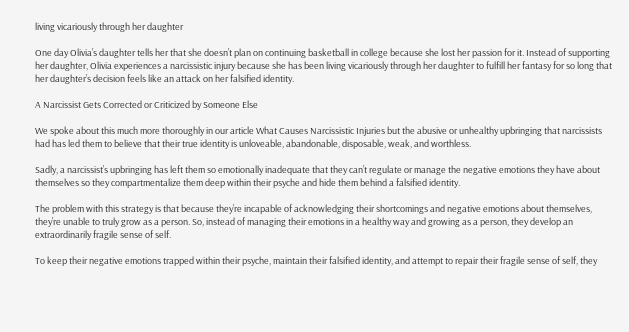living vicariously through her daughter

One day Olivia’s daughter tells her that she doesn’t plan on continuing basketball in college because she lost her passion for it. Instead of supporting her daughter, Olivia experiences a narcissistic injury because she has been living vicariously through her daughter to fulfill her fantasy for so long that her daughter’s decision feels like an attack on her falsified identity.

A Narcissist Gets Corrected or Criticized by Someone Else

We spoke about this much more thoroughly in our article What Causes Narcissistic Injuries but the abusive or unhealthy upbringing that narcissists had has led them to believe that their true identity is unloveable, abandonable, disposable, weak, and worthless.

Sadly, a narcissist’s upbringing has left them so emotionally inadequate that they can’t regulate or manage the negative emotions they have about themselves so they compartmentalize them deep within their psyche and hide them behind a falsified identity.

The problem with this strategy is that because they’re incapable of acknowledging their shortcomings and negative emotions about themselves, they’re unable to truly grow as a person. So, instead of managing their emotions in a healthy way and growing as a person, they develop an extraordinarily fragile sense of self.

To keep their negative emotions trapped within their psyche, maintain their falsified identity, and attempt to repair their fragile sense of self, they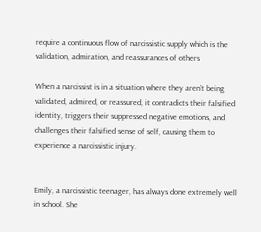require a continuous flow of narcissistic supply which is the validation, admiration, and reassurances of others

When a narcissist is in a situation where they aren’t being validated, admired, or reassured, it contradicts their falsified identity, triggers their suppressed negative emotions, and challenges their falsified sense of self, causing them to experience a narcissistic injury.


Emily, a narcissistic teenager, has always done extremely well in school. She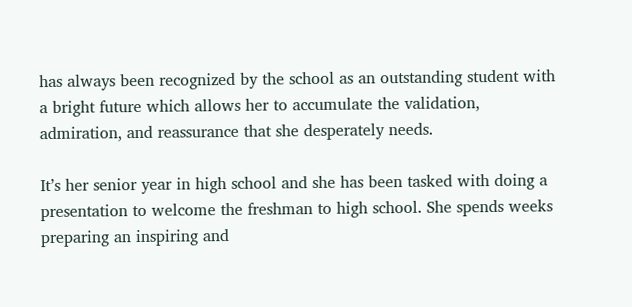has always been recognized by the school as an outstanding student with a bright future which allows her to accumulate the validation, admiration, and reassurance that she desperately needs.

It’s her senior year in high school and she has been tasked with doing a presentation to welcome the freshman to high school. She spends weeks preparing an inspiring and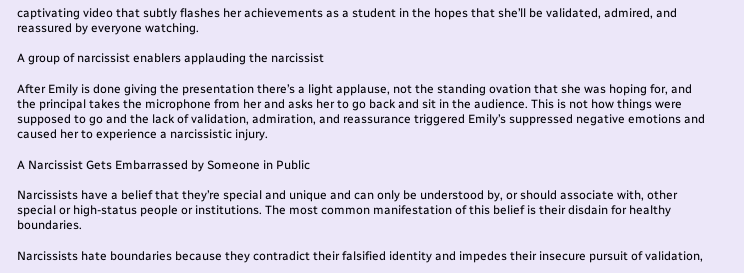captivating video that subtly flashes her achievements as a student in the hopes that she’ll be validated, admired, and reassured by everyone watching.

A group of narcissist enablers applauding the narcissist

After Emily is done giving the presentation there’s a light applause, not the standing ovation that she was hoping for, and the principal takes the microphone from her and asks her to go back and sit in the audience. This is not how things were supposed to go and the lack of validation, admiration, and reassurance triggered Emily’s suppressed negative emotions and caused her to experience a narcissistic injury.

A Narcissist Gets Embarrassed by Someone in Public

Narcissists have a belief that they’re special and unique and can only be understood by, or should associate with, other special or high-status people or institutions. The most common manifestation of this belief is their disdain for healthy boundaries.

Narcissists hate boundaries because they contradict their falsified identity and impedes their insecure pursuit of validation,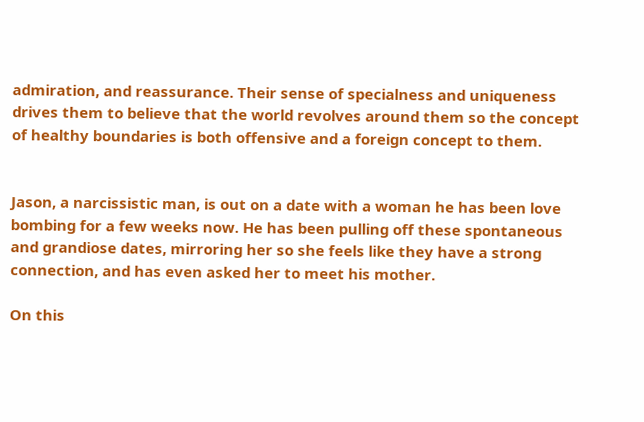admiration, and reassurance. Their sense of specialness and uniqueness drives them to believe that the world revolves around them so the concept of healthy boundaries is both offensive and a foreign concept to them.


Jason, a narcissistic man, is out on a date with a woman he has been love bombing for a few weeks now. He has been pulling off these spontaneous and grandiose dates, mirroring her so she feels like they have a strong connection, and has even asked her to meet his mother.

On this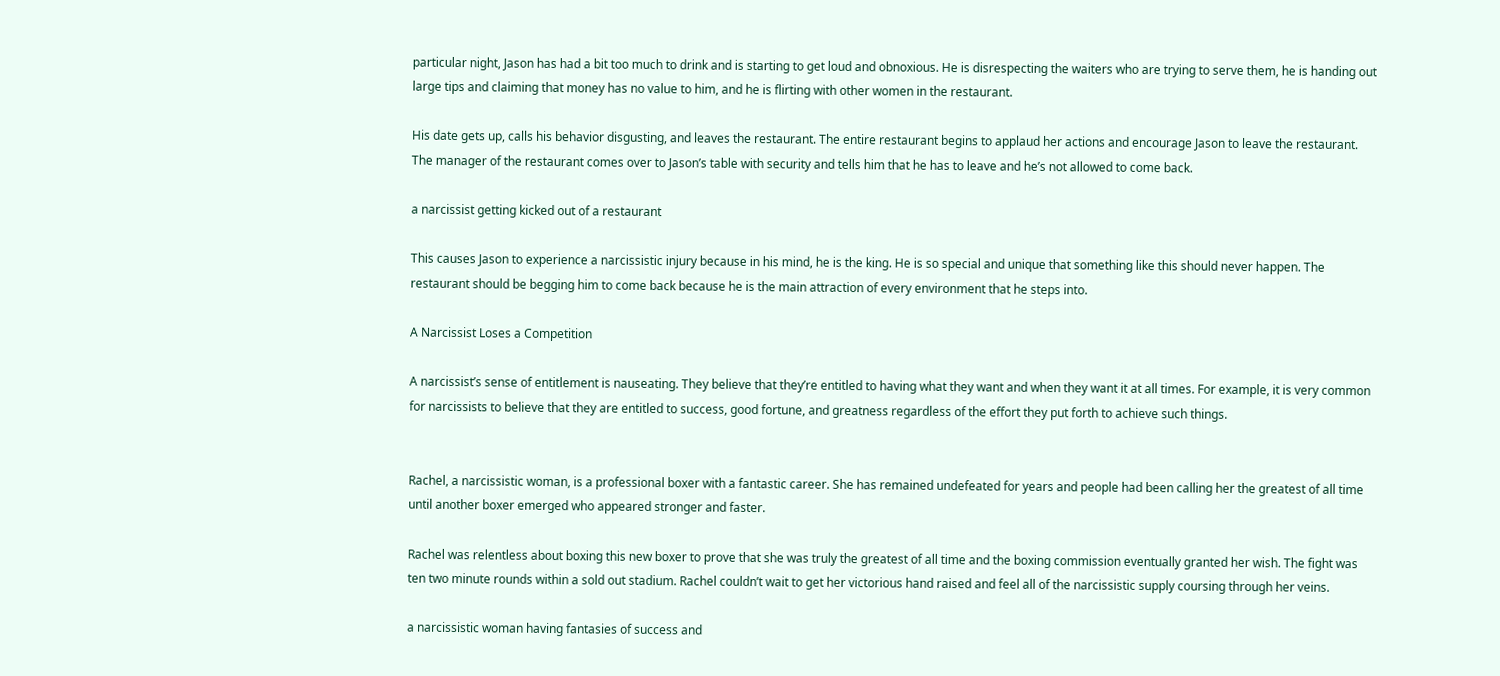particular night, Jason has had a bit too much to drink and is starting to get loud and obnoxious. He is disrespecting the waiters who are trying to serve them, he is handing out large tips and claiming that money has no value to him, and he is flirting with other women in the restaurant.

His date gets up, calls his behavior disgusting, and leaves the restaurant. The entire restaurant begins to applaud her actions and encourage Jason to leave the restaurant. The manager of the restaurant comes over to Jason’s table with security and tells him that he has to leave and he’s not allowed to come back.

a narcissist getting kicked out of a restaurant

This causes Jason to experience a narcissistic injury because in his mind, he is the king. He is so special and unique that something like this should never happen. The restaurant should be begging him to come back because he is the main attraction of every environment that he steps into.

A Narcissist Loses a Competition

A narcissist’s sense of entitlement is nauseating. They believe that they’re entitled to having what they want and when they want it at all times. For example, it is very common for narcissists to believe that they are entitled to success, good fortune, and greatness regardless of the effort they put forth to achieve such things.


Rachel, a narcissistic woman, is a professional boxer with a fantastic career. She has remained undefeated for years and people had been calling her the greatest of all time until another boxer emerged who appeared stronger and faster.

Rachel was relentless about boxing this new boxer to prove that she was truly the greatest of all time and the boxing commission eventually granted her wish. The fight was ten two minute rounds within a sold out stadium. Rachel couldn’t wait to get her victorious hand raised and feel all of the narcissistic supply coursing through her veins.

a narcissistic woman having fantasies of success and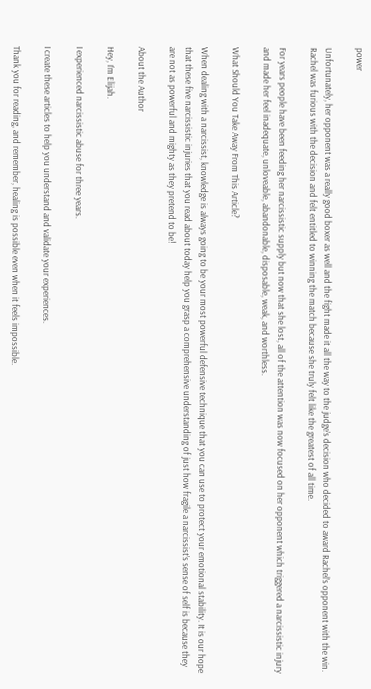power

Unfortunately, her opponent was a really good boxer as well and the fight made it all the way to the judge’s decision who decided to award Rachel’s opponent with the win. Rachel was furious with the decision and felt entitled to winning the match because she truly felt like the greatest of all time.

For years people have been feeding her narcissistic supply but now that she lost, all of the attention was now focused on her opponent which triggered a narcissistic injury and made her feel inadequate, unloveable, abandonable, disposable, weak, and worthless.

What Should You Take Away From This Article?

When dealing with a narcissist, knowledge is always going to be your most powerful defensive technique that you can use to protect your emotional stability. It is our hope that these five narcissistic injuries that you read about today help you grasp a comprehensive understanding of just how fragile a narcissist’s sense of self is because they are not as powerful and mighty as they pretend to be!

About the Author

Hey, I’m Elijah.

I experienced narcissistic abuse for three years.

I create these articles to help you understand and validate your experiences.

Thank you for reading, and remember, healing is possible even when it feels impossible.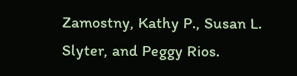Zamostny, Kathy P., Susan L. Slyter, and Peggy Rios.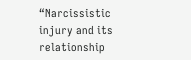“Narcissistic injury and its relationship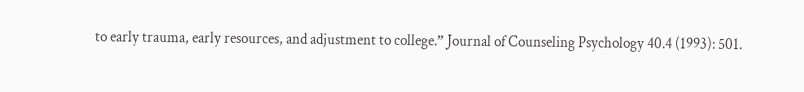to early trauma, early resources, and adjustment to college.” Journal of Counseling Psychology 40.4 (1993): 501.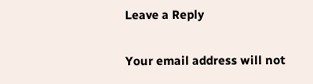Leave a Reply

Your email address will not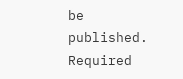be published. Required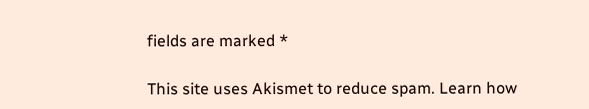fields are marked *

This site uses Akismet to reduce spam. Learn how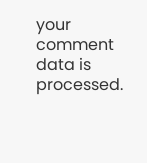your comment data is processed.